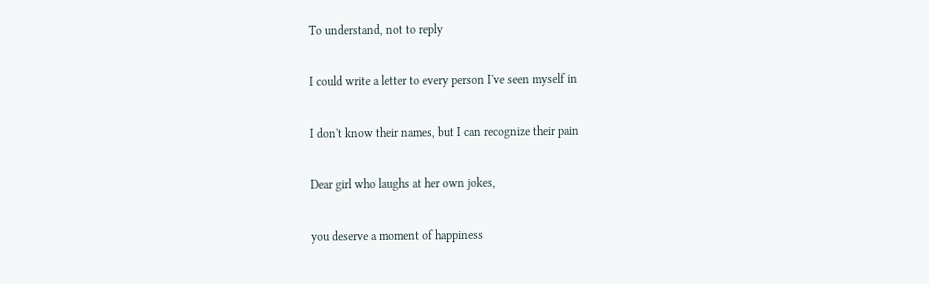To understand, not to reply

I could write a letter to every person I've seen myself in

I don't know their names, but I can recognize their pain

Dear girl who laughs at her own jokes,

you deserve a moment of happiness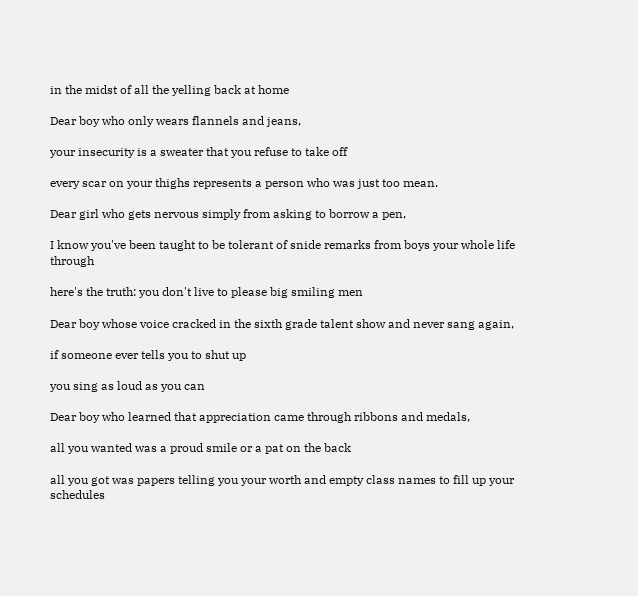in the midst of all the yelling back at home

Dear boy who only wears flannels and jeans,

your insecurity is a sweater that you refuse to take off

every scar on your thighs represents a person who was just too mean.

Dear girl who gets nervous simply from asking to borrow a pen,

I know you've been taught to be tolerant of snide remarks from boys your whole life through

here's the truth: you don't live to please big smiling men

Dear boy whose voice cracked in the sixth grade talent show and never sang again,

if someone ever tells you to shut up

you sing as loud as you can

Dear boy who learned that appreciation came through ribbons and medals,

all you wanted was a proud smile or a pat on the back

all you got was papers telling you your worth and empty class names to fill up your schedules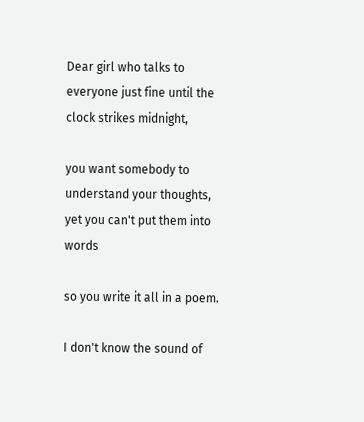Dear girl who talks to everyone just fine until the clock strikes midnight,

you want somebody to understand your thoughts, yet you can't put them into words

so you write it all in a poem.

I don't know the sound of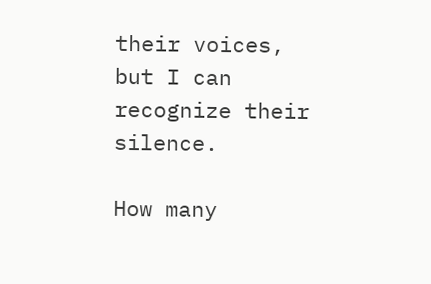their voices, but I can recognize their silence.

How many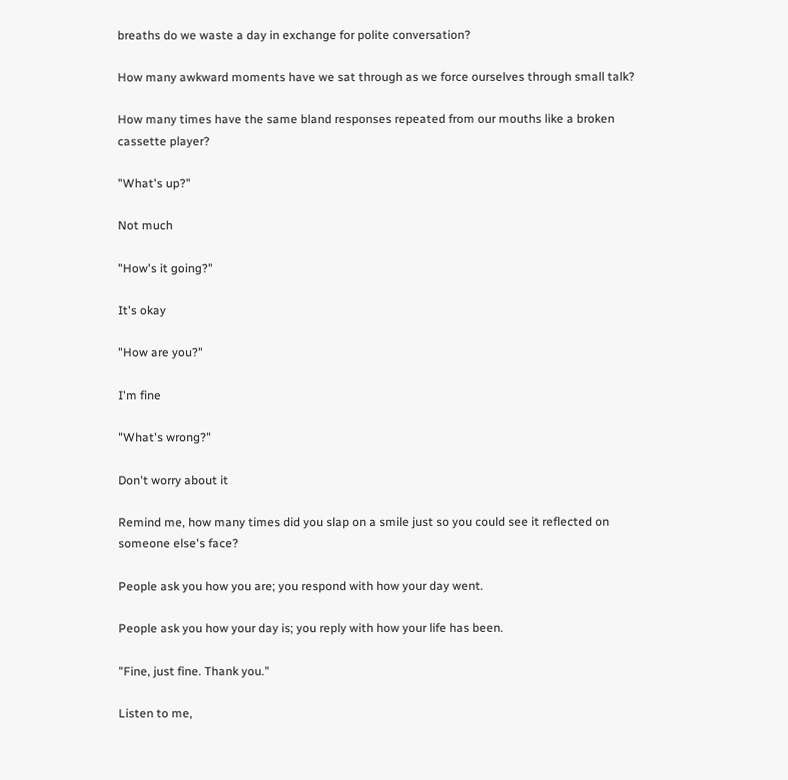breaths do we waste a day in exchange for polite conversation?

How many awkward moments have we sat through as we force ourselves through small talk?

How many times have the same bland responses repeated from our mouths like a broken cassette player?

"What's up?"

Not much

"How's it going?"

It's okay

"How are you?"

I'm fine

"What's wrong?"

Don't worry about it

Remind me, how many times did you slap on a smile just so you could see it reflected on someone else's face?

People ask you how you are; you respond with how your day went.

People ask you how your day is; you reply with how your life has been.

"Fine, just fine. Thank you."

Listen to me,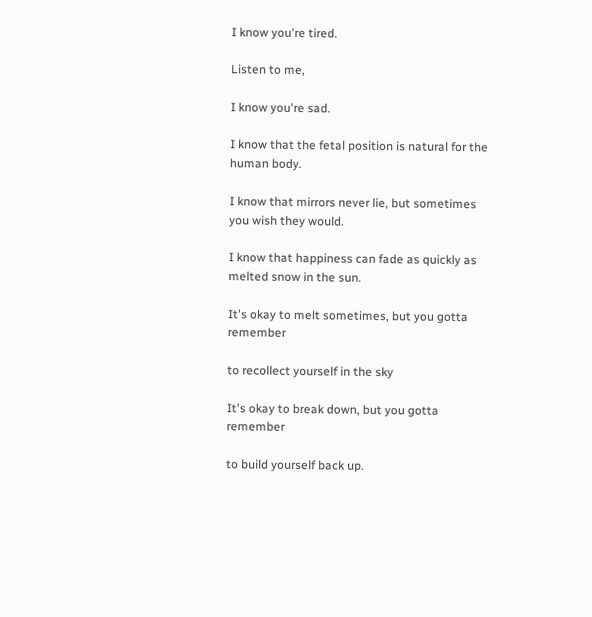I know you're tired.

Listen to me,

I know you're sad.

I know that the fetal position is natural for the human body.

I know that mirrors never lie, but sometimes you wish they would.

I know that happiness can fade as quickly as melted snow in the sun.

It's okay to melt sometimes, but you gotta remember

to recollect yourself in the sky

It's okay to break down, but you gotta remember

to build yourself back up.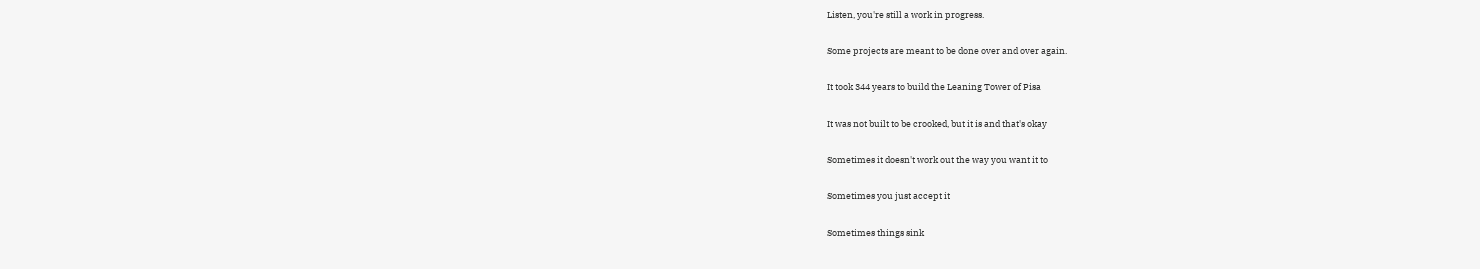Listen, you're still a work in progress.

Some projects are meant to be done over and over again.

It took 344 years to build the Leaning Tower of Pisa

It was not built to be crooked, but it is and that's okay

Sometimes it doesn't work out the way you want it to

Sometimes you just accept it

Sometimes things sink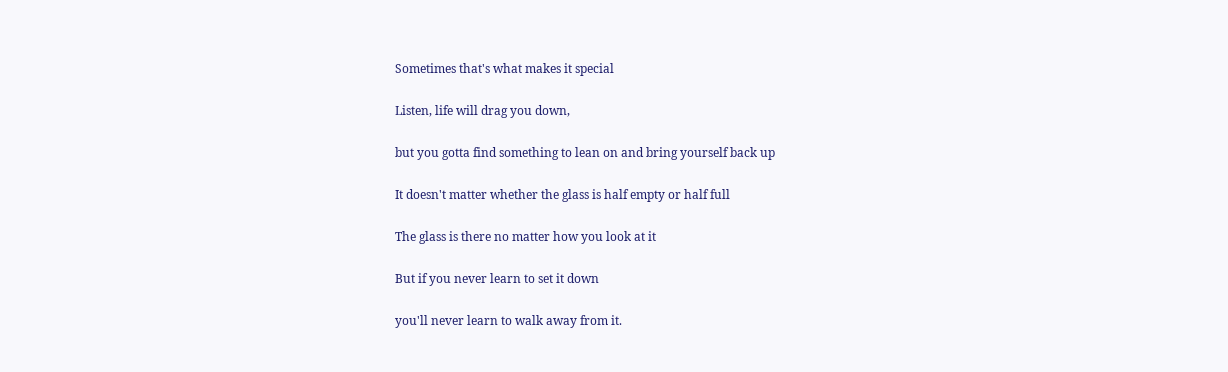Sometimes that's what makes it special

Listen, life will drag you down,

but you gotta find something to lean on and bring yourself back up

It doesn't matter whether the glass is half empty or half full

The glass is there no matter how you look at it

But if you never learn to set it down

you'll never learn to walk away from it.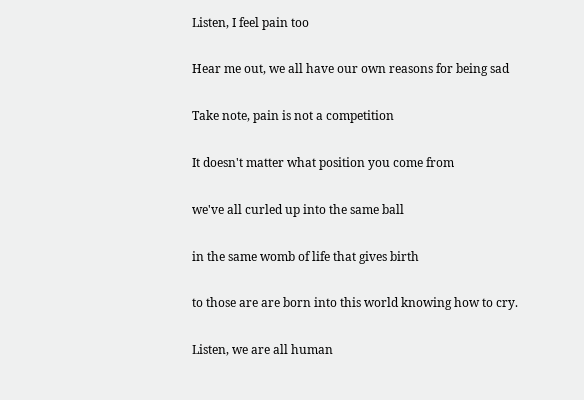Listen, I feel pain too

Hear me out, we all have our own reasons for being sad

Take note, pain is not a competition

It doesn't matter what position you come from

we've all curled up into the same ball

in the same womb of life that gives birth

to those are are born into this world knowing how to cry.

Listen, we are all human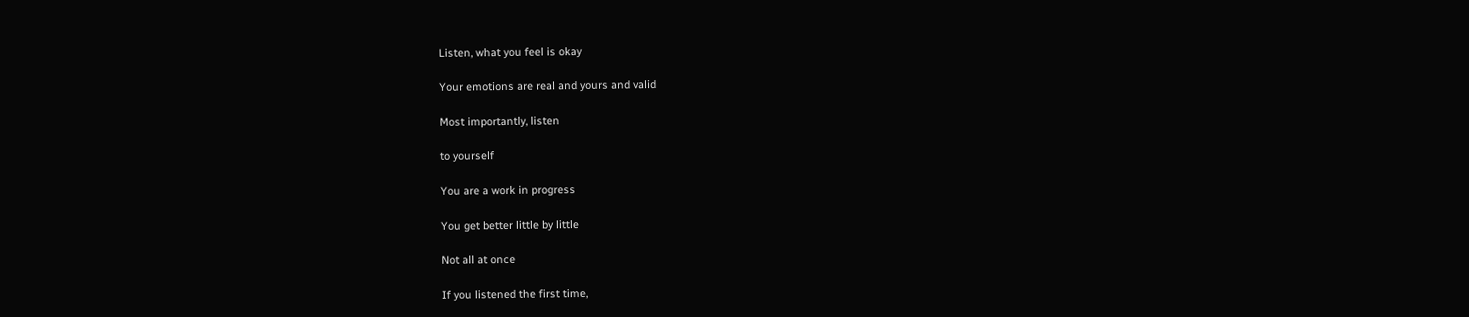Listen, what you feel is okay

Your emotions are real and yours and valid

Most importantly, listen

to yourself

You are a work in progress

You get better little by little

Not all at once

If you listened the first time,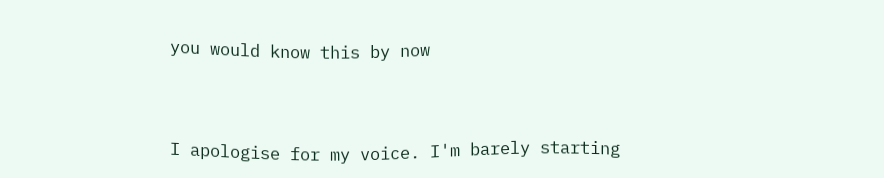you would know this by now



I apologise for my voice. I'm barely starting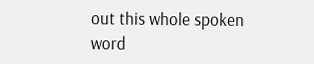out this whole spoken word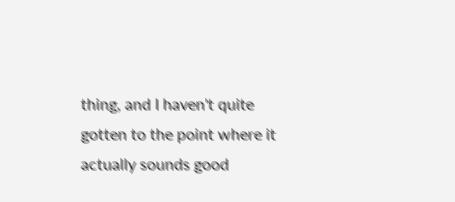thing, and I haven't quite gotten to the point where it actually sounds good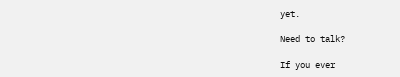yet.

Need to talk?

If you ever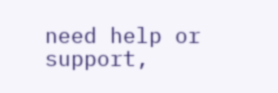need help or support,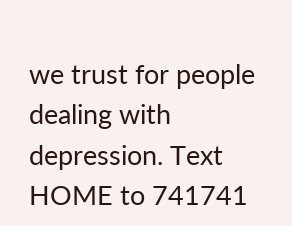we trust for people dealing with depression. Text HOME to 741741